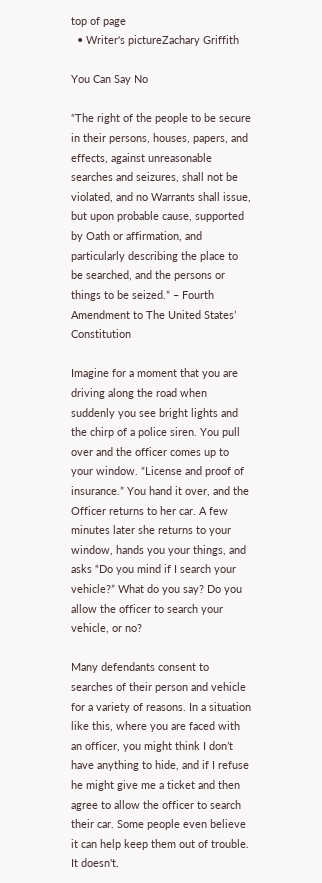top of page
  • Writer's pictureZachary Griffith

You Can Say No

“The right of the people to be secure in their persons, houses, papers, and effects, against unreasonable searches and seizures, shall not be violated, and no Warrants shall issue, but upon probable cause, supported by Oath or affirmation, and particularly describing the place to be searched, and the persons or things to be seized.” – Fourth Amendment to The United States’ Constitution

Imagine for a moment that you are driving along the road when suddenly you see bright lights and the chirp of a police siren. You pull over and the officer comes up to your window. “License and proof of insurance.” You hand it over, and the Officer returns to her car. A few minutes later she returns to your window, hands you your things, and asks “Do you mind if I search your vehicle?” What do you say? Do you allow the officer to search your vehicle, or no?

Many defendants consent to searches of their person and vehicle for a variety of reasons. In a situation like this, where you are faced with an officer, you might think I don’t have anything to hide, and if I refuse he might give me a ticket and then agree to allow the officer to search their car. Some people even believe it can help keep them out of trouble. It doesn't.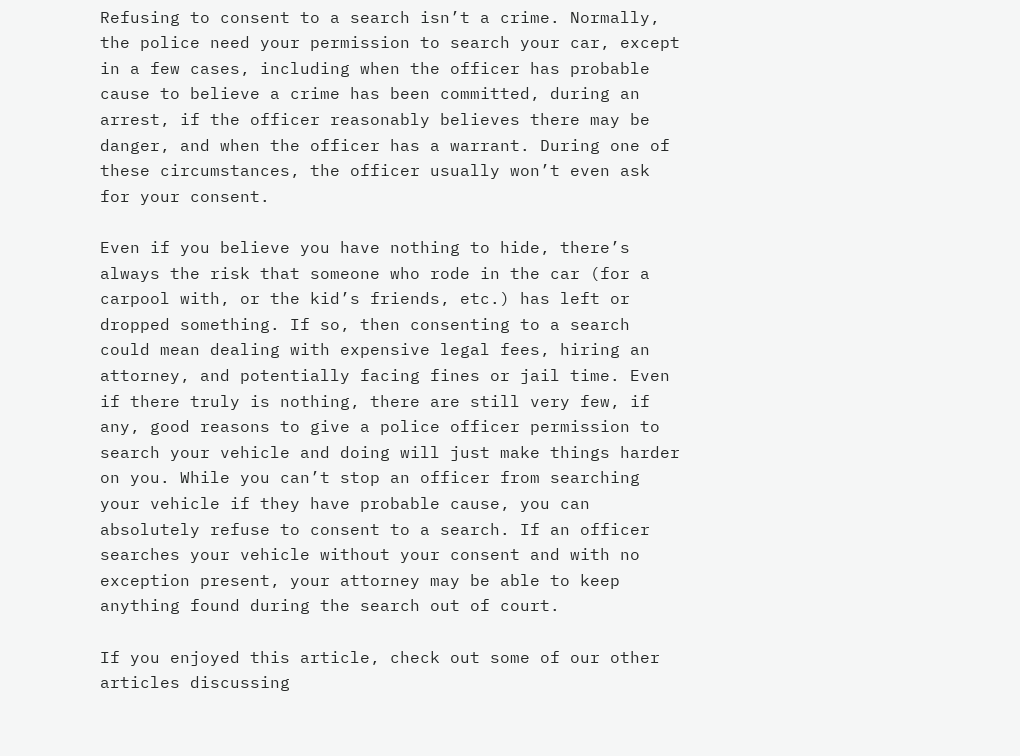Refusing to consent to a search isn’t a crime. Normally, the police need your permission to search your car, except in a few cases, including when the officer has probable cause to believe a crime has been committed, during an arrest, if the officer reasonably believes there may be danger, and when the officer has a warrant. During one of these circumstances, the officer usually won’t even ask for your consent.

Even if you believe you have nothing to hide, there’s always the risk that someone who rode in the car (for a carpool with, or the kid’s friends, etc.) has left or dropped something. If so, then consenting to a search could mean dealing with expensive legal fees, hiring an attorney, and potentially facing fines or jail time. Even if there truly is nothing, there are still very few, if any, good reasons to give a police officer permission to search your vehicle and doing will just make things harder on you. While you can’t stop an officer from searching your vehicle if they have probable cause, you can absolutely refuse to consent to a search. If an officer searches your vehicle without your consent and with no exception present, your attorney may be able to keep anything found during the search out of court.

If you enjoyed this article, check out some of our other articles discussing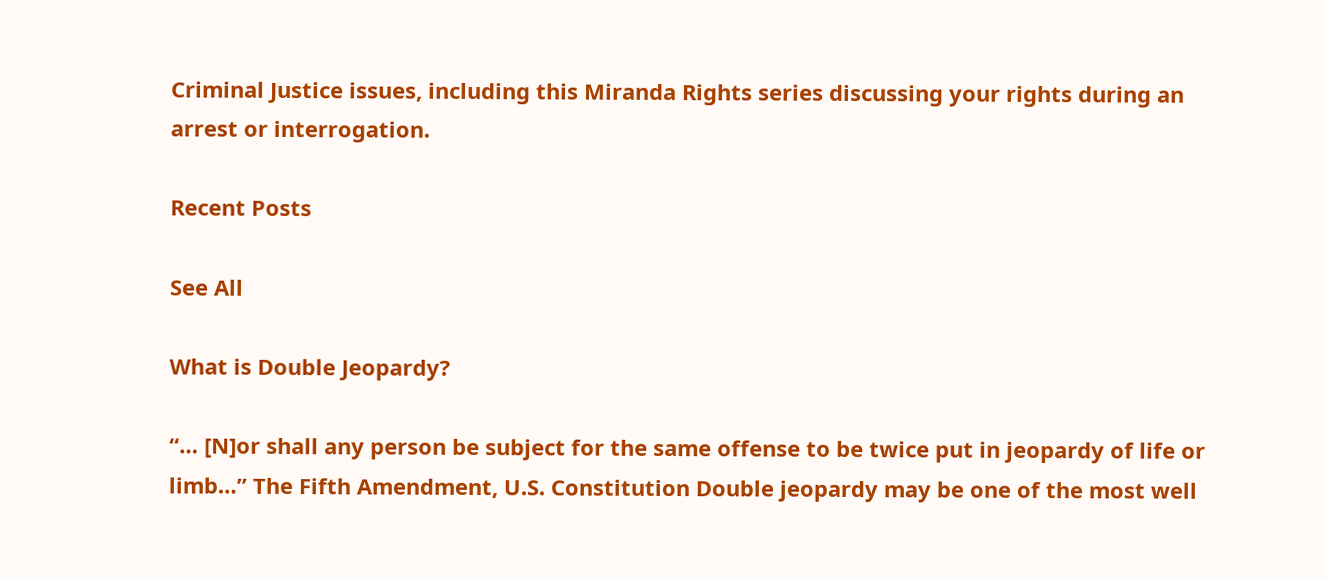Criminal Justice issues, including this Miranda Rights series discussing your rights during an arrest or interrogation.

Recent Posts

See All

What is Double Jeopardy?

“… [N]or shall any person be subject for the same offense to be twice put in jeopardy of life or limb…” The Fifth Amendment, U.S. Constitution Double jeopardy may be one of the most well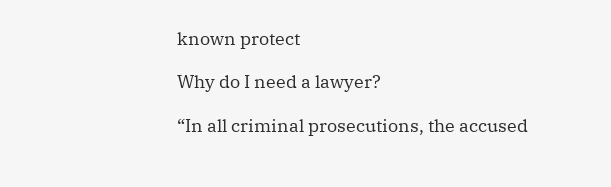known protect

Why do I need a lawyer?

“In all criminal prosecutions, the accused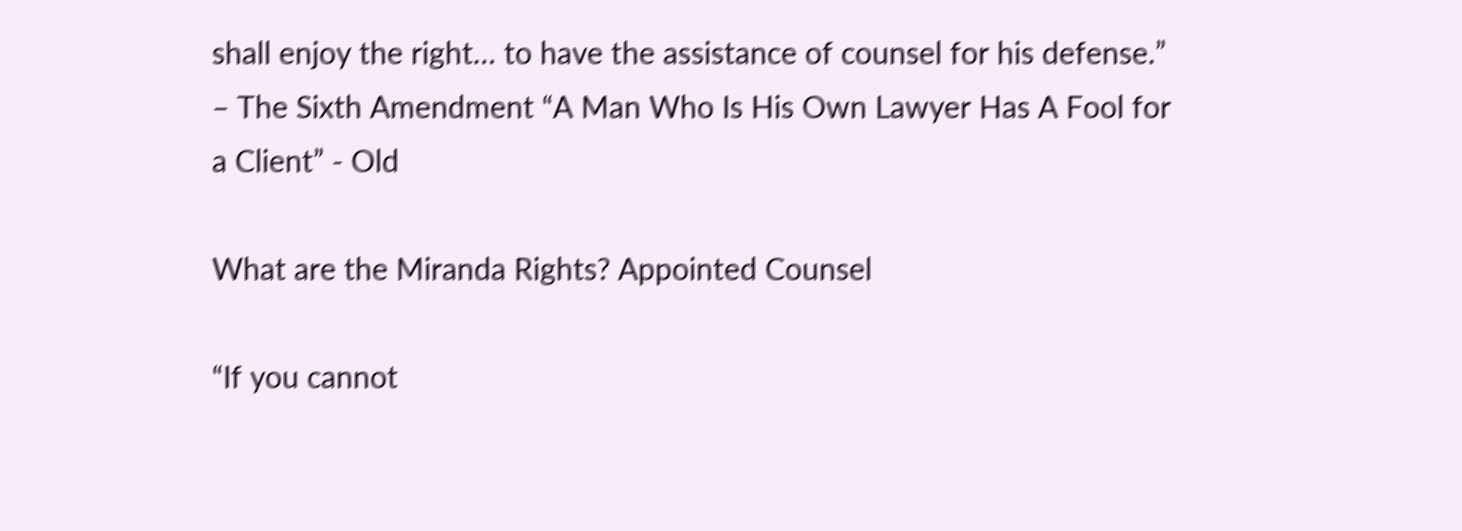shall enjoy the right… to have the assistance of counsel for his defense.” – The Sixth Amendment “A Man Who Is His Own Lawyer Has A Fool for a Client” - Old

What are the Miranda Rights? Appointed Counsel

“If you cannot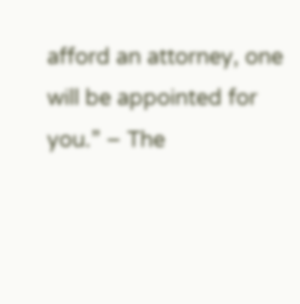afford an attorney, one will be appointed for you.” – The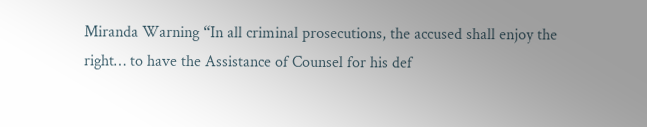Miranda Warning “In all criminal prosecutions, the accused shall enjoy the right… to have the Assistance of Counsel for his def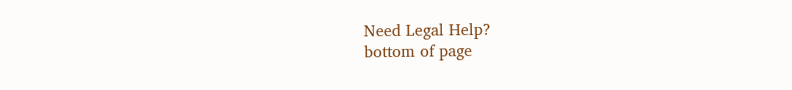Need Legal Help?
bottom of page